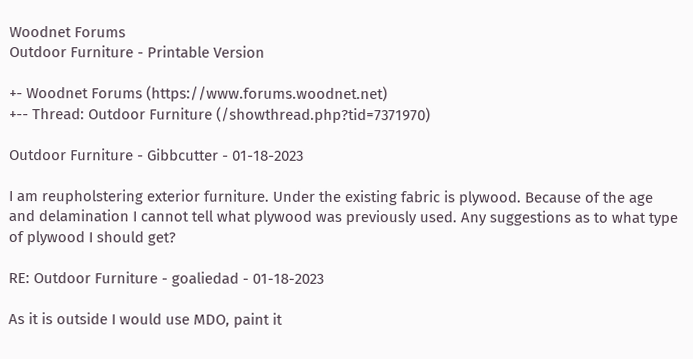Woodnet Forums
Outdoor Furniture - Printable Version

+- Woodnet Forums (https://www.forums.woodnet.net)
+-- Thread: Outdoor Furniture (/showthread.php?tid=7371970)

Outdoor Furniture - Gibbcutter - 01-18-2023

I am reupholstering exterior furniture. Under the existing fabric is plywood. Because of the age and delamination I cannot tell what plywood was previously used. Any suggestions as to what type of plywood I should get?

RE: Outdoor Furniture - goaliedad - 01-18-2023

As it is outside I would use MDO, paint it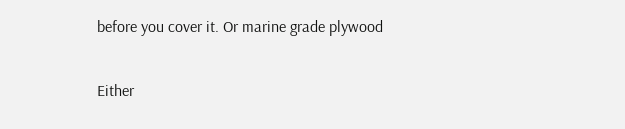before you cover it. Or marine grade plywood

Either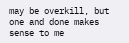may be overkill, but one and done makes sense to me